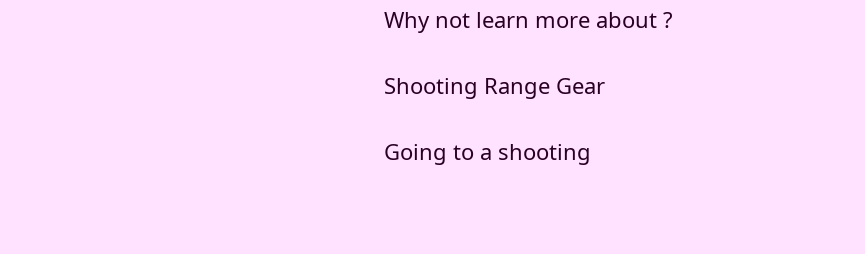Why not learn more about ?

Shooting Range Gear

Going to a shooting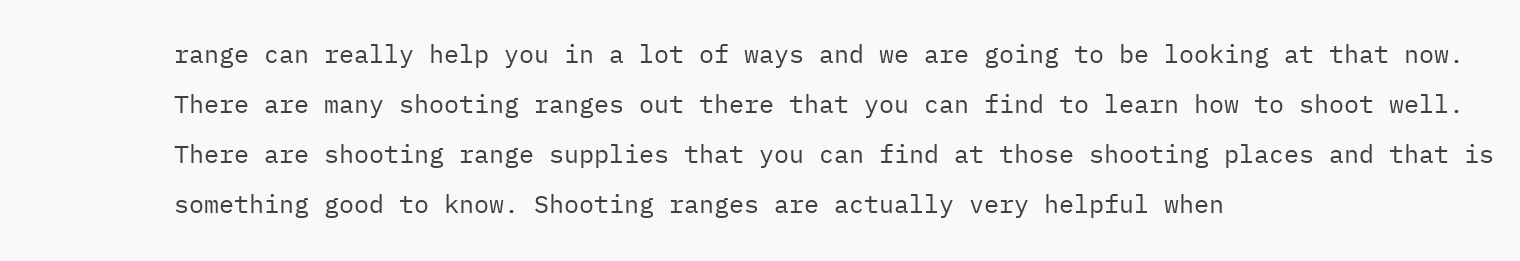range can really help you in a lot of ways and we are going to be looking at that now. There are many shooting ranges out there that you can find to learn how to shoot well. There are shooting range supplies that you can find at those shooting places and that is something good to know. Shooting ranges are actually very helpful when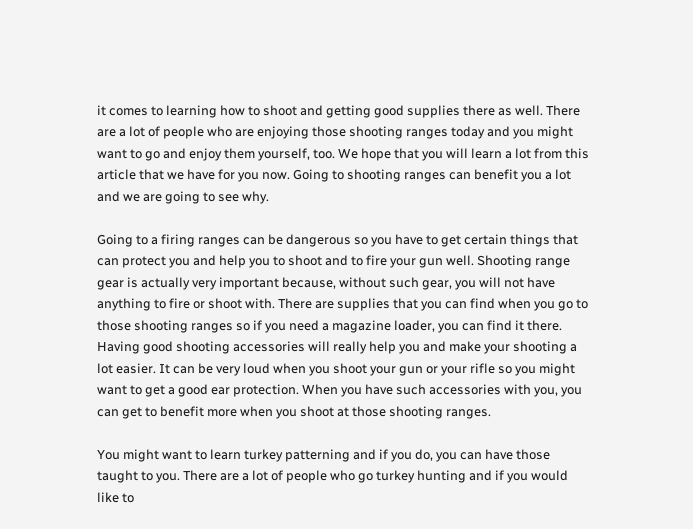it comes to learning how to shoot and getting good supplies there as well. There are a lot of people who are enjoying those shooting ranges today and you might want to go and enjoy them yourself, too. We hope that you will learn a lot from this article that we have for you now. Going to shooting ranges can benefit you a lot and we are going to see why.

Going to a firing ranges can be dangerous so you have to get certain things that can protect you and help you to shoot and to fire your gun well. Shooting range gear is actually very important because, without such gear, you will not have anything to fire or shoot with. There are supplies that you can find when you go to those shooting ranges so if you need a magazine loader, you can find it there. Having good shooting accessories will really help you and make your shooting a lot easier. It can be very loud when you shoot your gun or your rifle so you might want to get a good ear protection. When you have such accessories with you, you can get to benefit more when you shoot at those shooting ranges.

You might want to learn turkey patterning and if you do, you can have those taught to you. There are a lot of people who go turkey hunting and if you would like to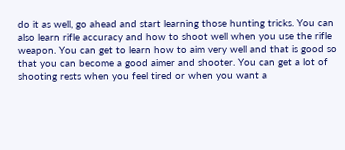do it as well, go ahead and start learning those hunting tricks. You can also learn rifle accuracy and how to shoot well when you use the rifle weapon. You can get to learn how to aim very well and that is good so that you can become a good aimer and shooter. You can get a lot of shooting rests when you feel tired or when you want a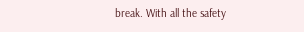break. With all the safety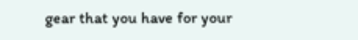gear that you have for your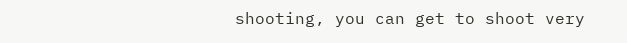shooting, you can get to shoot very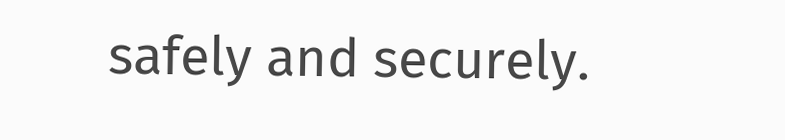safely and securely.